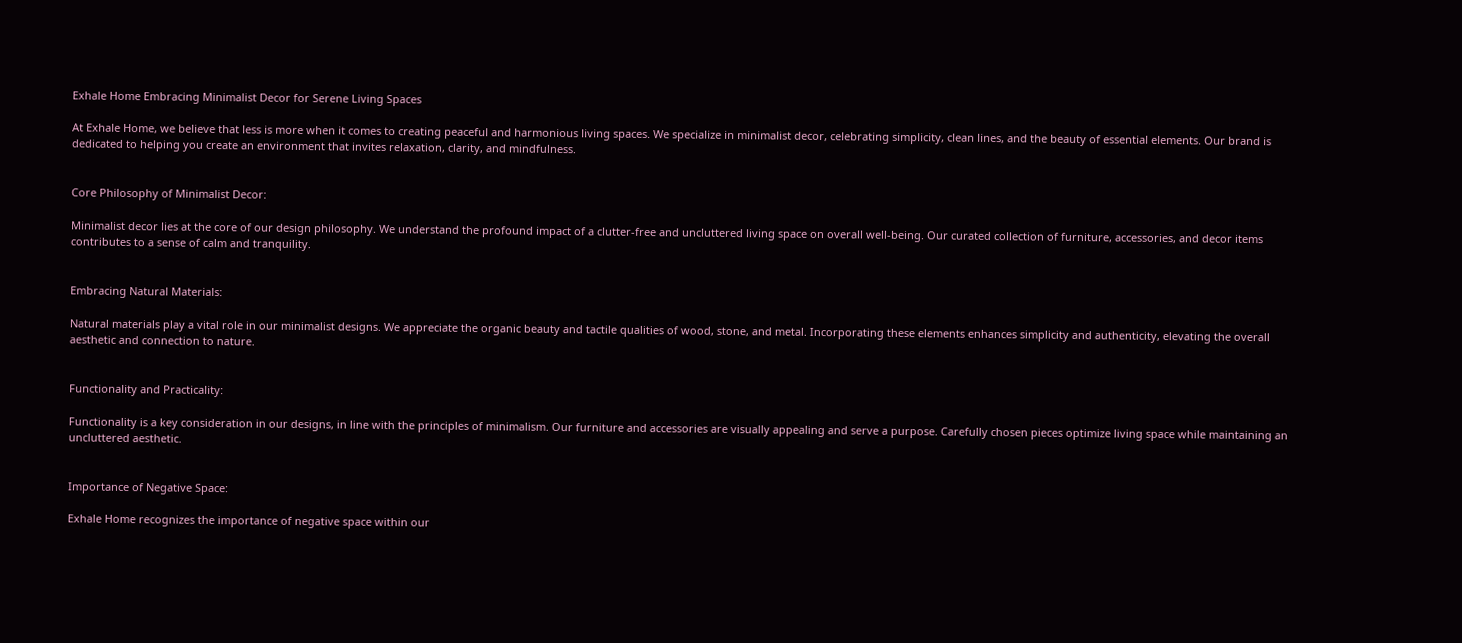Exhale Home Embracing Minimalist Decor for Serene Living Spaces

At Exhale Home, we believe that less is more when it comes to creating peaceful and harmonious living spaces. We specialize in minimalist decor, celebrating simplicity, clean lines, and the beauty of essential elements. Our brand is dedicated to helping you create an environment that invites relaxation, clarity, and mindfulness.


Core Philosophy of Minimalist Decor:

Minimalist decor lies at the core of our design philosophy. We understand the profound impact of a clutter-free and uncluttered living space on overall well-being. Our curated collection of furniture, accessories, and decor items contributes to a sense of calm and tranquility.


Embracing Natural Materials:

Natural materials play a vital role in our minimalist designs. We appreciate the organic beauty and tactile qualities of wood, stone, and metal. Incorporating these elements enhances simplicity and authenticity, elevating the overall aesthetic and connection to nature.


Functionality and Practicality:

Functionality is a key consideration in our designs, in line with the principles of minimalism. Our furniture and accessories are visually appealing and serve a purpose. Carefully chosen pieces optimize living space while maintaining an uncluttered aesthetic.


Importance of Negative Space:

Exhale Home recognizes the importance of negative space within our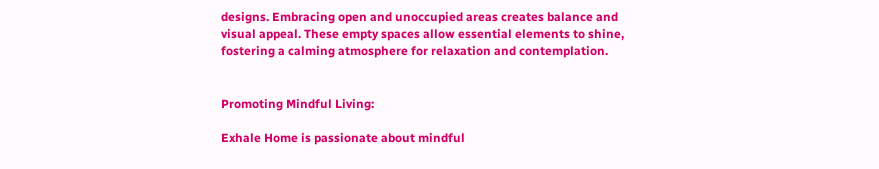designs. Embracing open and unoccupied areas creates balance and visual appeal. These empty spaces allow essential elements to shine, fostering a calming atmosphere for relaxation and contemplation.


Promoting Mindful Living:

Exhale Home is passionate about mindful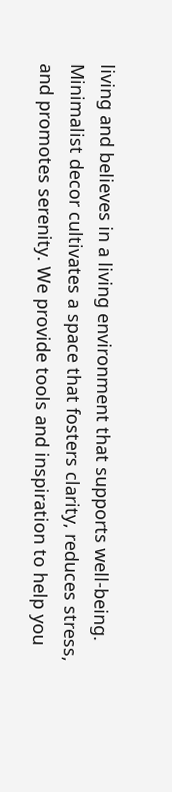living and believes in a living environment that supports well-being. Minimalist decor cultivates a space that fosters clarity, reduces stress, and promotes serenity. We provide tools and inspiration to help you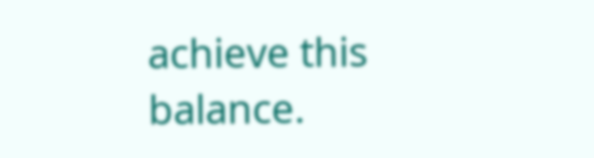achieve this balance.